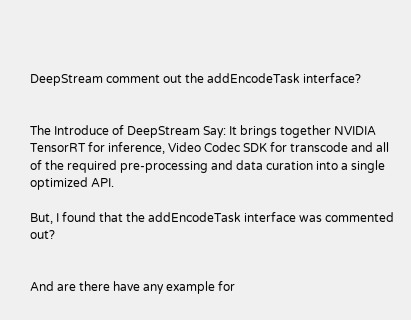DeepStream comment out the addEncodeTask interface?


The Introduce of DeepStream Say: It brings together NVIDIA TensorRT for inference, Video Codec SDK for transcode and all of the required pre-processing and data curation into a single optimized API.

But, I found that the addEncodeTask interface was commented out?


And are there have any example for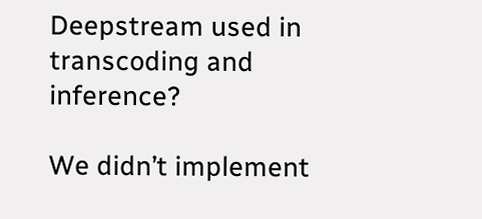Deepstream used in transcoding and inference?

We didn’t implement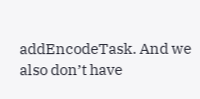addEncodeTask. And we also don’t have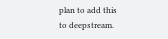plan to add this to deepstream.